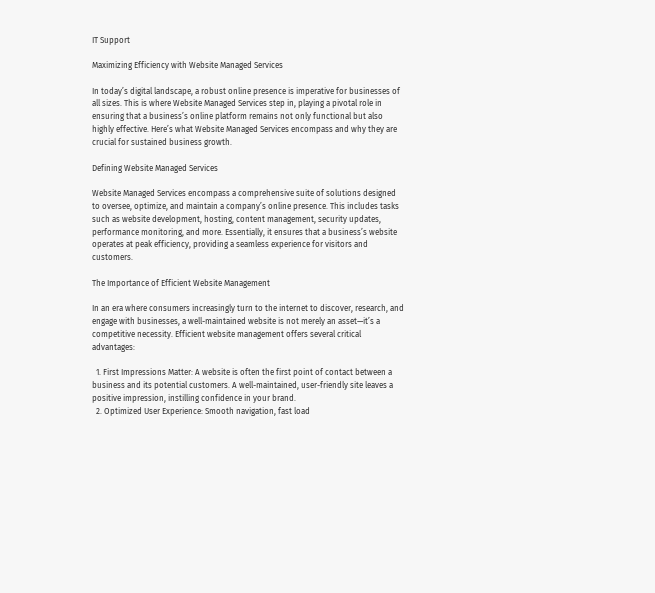IT Support

Maximizing Efficiency with Website Managed Services

In today’s digital landscape, a robust online presence is imperative for businesses of all sizes. This is where Website Managed Services step in, playing a pivotal role in ensuring that a business’s online platform remains not only functional but also highly effective. Here’s what Website Managed Services encompass and why they are crucial for sustained business growth.

Defining Website Managed Services

Website Managed Services encompass a comprehensive suite of solutions designed to oversee, optimize, and maintain a company’s online presence. This includes tasks such as website development, hosting, content management, security updates, performance monitoring, and more. Essentially, it ensures that a business’s website operates at peak efficiency, providing a seamless experience for visitors and customers.

The Importance of Efficient Website Management

In an era where consumers increasingly turn to the internet to discover, research, and engage with businesses, a well-maintained website is not merely an asset—it’s a competitive necessity. Efficient website management offers several critical advantages:

  1. First Impressions Matter: A website is often the first point of contact between a business and its potential customers. A well-maintained, user-friendly site leaves a positive impression, instilling confidence in your brand.
  2. Optimized User Experience: Smooth navigation, fast load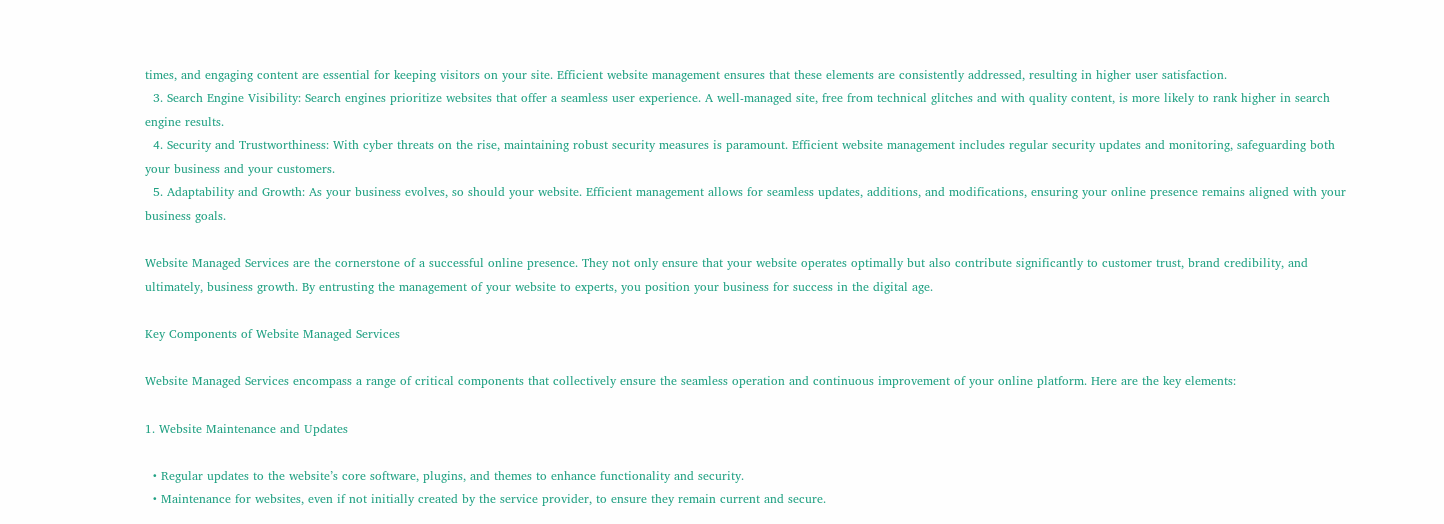times, and engaging content are essential for keeping visitors on your site. Efficient website management ensures that these elements are consistently addressed, resulting in higher user satisfaction.
  3. Search Engine Visibility: Search engines prioritize websites that offer a seamless user experience. A well-managed site, free from technical glitches and with quality content, is more likely to rank higher in search engine results.
  4. Security and Trustworthiness: With cyber threats on the rise, maintaining robust security measures is paramount. Efficient website management includes regular security updates and monitoring, safeguarding both your business and your customers.
  5. Adaptability and Growth: As your business evolves, so should your website. Efficient management allows for seamless updates, additions, and modifications, ensuring your online presence remains aligned with your business goals.

Website Managed Services are the cornerstone of a successful online presence. They not only ensure that your website operates optimally but also contribute significantly to customer trust, brand credibility, and ultimately, business growth. By entrusting the management of your website to experts, you position your business for success in the digital age.

Key Components of Website Managed Services

Website Managed Services encompass a range of critical components that collectively ensure the seamless operation and continuous improvement of your online platform. Here are the key elements:

1. Website Maintenance and Updates

  • Regular updates to the website’s core software, plugins, and themes to enhance functionality and security.
  • Maintenance for websites, even if not initially created by the service provider, to ensure they remain current and secure.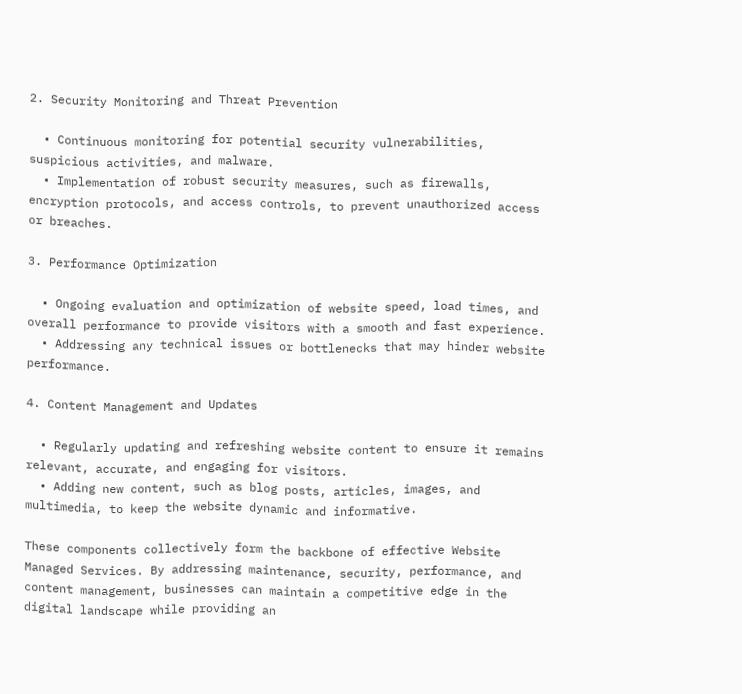2. Security Monitoring and Threat Prevention

  • Continuous monitoring for potential security vulnerabilities, suspicious activities, and malware.
  • Implementation of robust security measures, such as firewalls, encryption protocols, and access controls, to prevent unauthorized access or breaches.

3. Performance Optimization

  • Ongoing evaluation and optimization of website speed, load times, and overall performance to provide visitors with a smooth and fast experience.
  • Addressing any technical issues or bottlenecks that may hinder website performance.

4. Content Management and Updates

  • Regularly updating and refreshing website content to ensure it remains relevant, accurate, and engaging for visitors.
  • Adding new content, such as blog posts, articles, images, and multimedia, to keep the website dynamic and informative.

These components collectively form the backbone of effective Website Managed Services. By addressing maintenance, security, performance, and content management, businesses can maintain a competitive edge in the digital landscape while providing an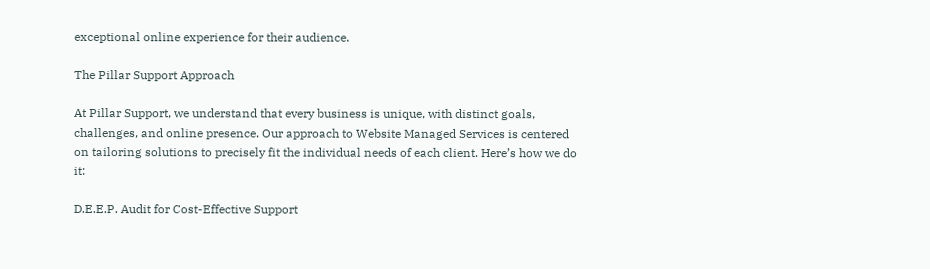exceptional online experience for their audience.

The Pillar Support Approach

At Pillar Support, we understand that every business is unique, with distinct goals, challenges, and online presence. Our approach to Website Managed Services is centered on tailoring solutions to precisely fit the individual needs of each client. Here’s how we do it:

D.E.E.P. Audit for Cost-Effective Support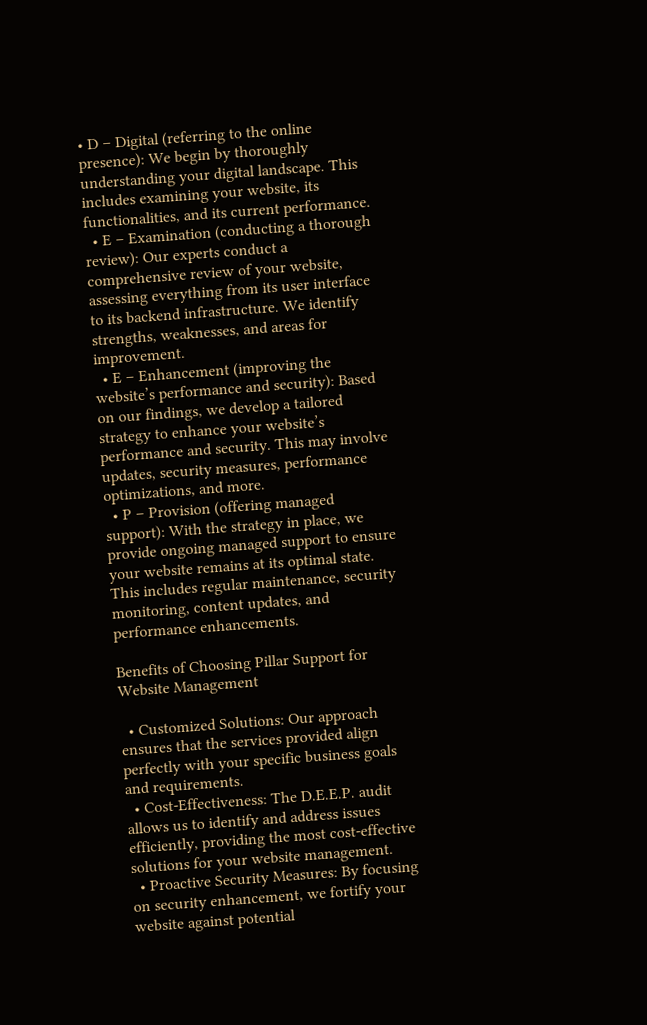• D – Digital (referring to the online presence): We begin by thoroughly understanding your digital landscape. This includes examining your website, its functionalities, and its current performance.
  • E – Examination (conducting a thorough review): Our experts conduct a comprehensive review of your website, assessing everything from its user interface to its backend infrastructure. We identify strengths, weaknesses, and areas for improvement.
  • E – Enhancement (improving the website’s performance and security): Based on our findings, we develop a tailored strategy to enhance your website’s performance and security. This may involve updates, security measures, performance optimizations, and more.
  • P – Provision (offering managed support): With the strategy in place, we provide ongoing managed support to ensure your website remains at its optimal state. This includes regular maintenance, security monitoring, content updates, and performance enhancements.

Benefits of Choosing Pillar Support for Website Management

  • Customized Solutions: Our approach ensures that the services provided align perfectly with your specific business goals and requirements.
  • Cost-Effectiveness: The D.E.E.P. audit allows us to identify and address issues efficiently, providing the most cost-effective solutions for your website management.
  • Proactive Security Measures: By focusing on security enhancement, we fortify your website against potential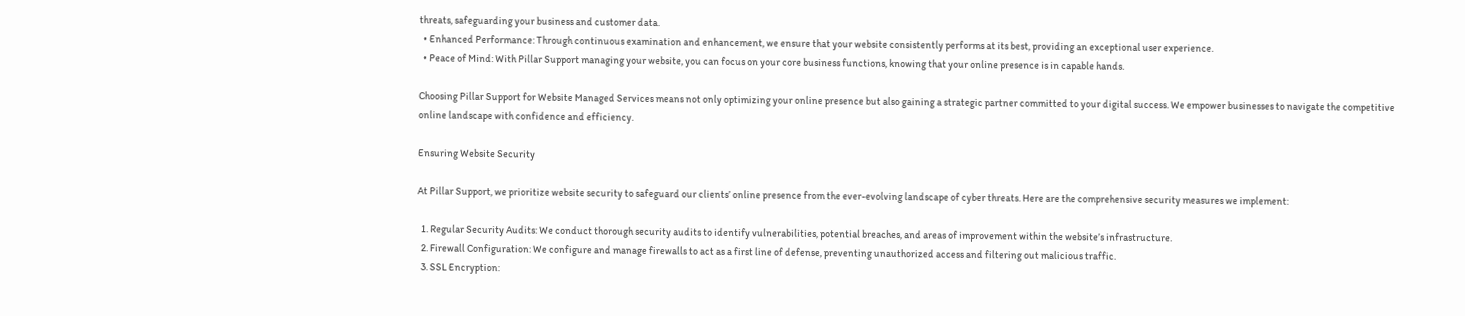threats, safeguarding your business and customer data.
  • Enhanced Performance: Through continuous examination and enhancement, we ensure that your website consistently performs at its best, providing an exceptional user experience.
  • Peace of Mind: With Pillar Support managing your website, you can focus on your core business functions, knowing that your online presence is in capable hands.

Choosing Pillar Support for Website Managed Services means not only optimizing your online presence but also gaining a strategic partner committed to your digital success. We empower businesses to navigate the competitive online landscape with confidence and efficiency.

Ensuring Website Security

At Pillar Support, we prioritize website security to safeguard our clients’ online presence from the ever-evolving landscape of cyber threats. Here are the comprehensive security measures we implement:

  1. Regular Security Audits: We conduct thorough security audits to identify vulnerabilities, potential breaches, and areas of improvement within the website’s infrastructure.
  2. Firewall Configuration: We configure and manage firewalls to act as a first line of defense, preventing unauthorized access and filtering out malicious traffic.
  3. SSL Encryption: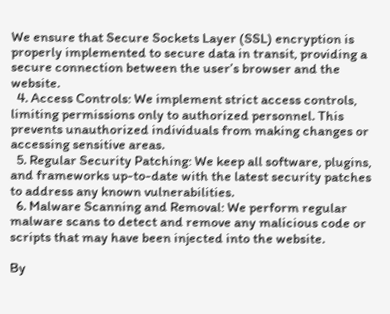We ensure that Secure Sockets Layer (SSL) encryption is properly implemented to secure data in transit, providing a secure connection between the user’s browser and the website.
  4. Access Controls: We implement strict access controls, limiting permissions only to authorized personnel. This prevents unauthorized individuals from making changes or accessing sensitive areas.
  5. Regular Security Patching: We keep all software, plugins, and frameworks up-to-date with the latest security patches to address any known vulnerabilities.
  6. Malware Scanning and Removal: We perform regular malware scans to detect and remove any malicious code or scripts that may have been injected into the website.

By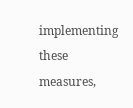implementing these measures,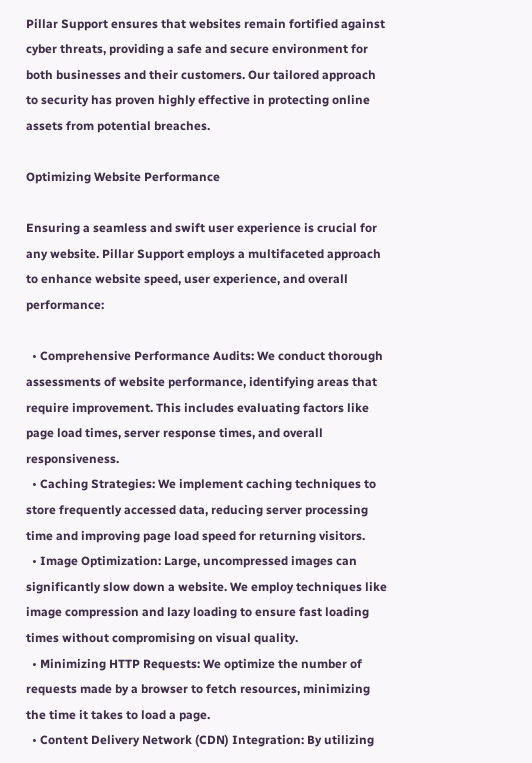Pillar Support ensures that websites remain fortified against cyber threats, providing a safe and secure environment for both businesses and their customers. Our tailored approach to security has proven highly effective in protecting online assets from potential breaches.

Optimizing Website Performance

Ensuring a seamless and swift user experience is crucial for any website. Pillar Support employs a multifaceted approach to enhance website speed, user experience, and overall performance:

  • Comprehensive Performance Audits: We conduct thorough assessments of website performance, identifying areas that require improvement. This includes evaluating factors like page load times, server response times, and overall responsiveness.
  • Caching Strategies: We implement caching techniques to store frequently accessed data, reducing server processing time and improving page load speed for returning visitors.
  • Image Optimization: Large, uncompressed images can significantly slow down a website. We employ techniques like image compression and lazy loading to ensure fast loading times without compromising on visual quality.
  • Minimizing HTTP Requests: We optimize the number of requests made by a browser to fetch resources, minimizing the time it takes to load a page.
  • Content Delivery Network (CDN) Integration: By utilizing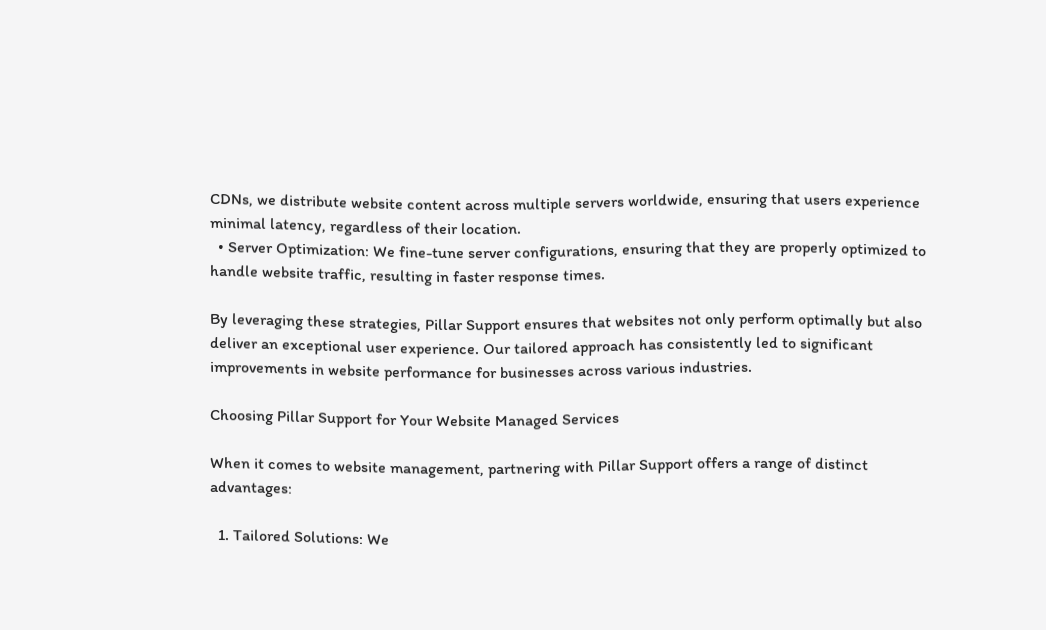CDNs, we distribute website content across multiple servers worldwide, ensuring that users experience minimal latency, regardless of their location.
  • Server Optimization: We fine-tune server configurations, ensuring that they are properly optimized to handle website traffic, resulting in faster response times.

By leveraging these strategies, Pillar Support ensures that websites not only perform optimally but also deliver an exceptional user experience. Our tailored approach has consistently led to significant improvements in website performance for businesses across various industries.

Choosing Pillar Support for Your Website Managed Services

When it comes to website management, partnering with Pillar Support offers a range of distinct advantages:

  1. Tailored Solutions: We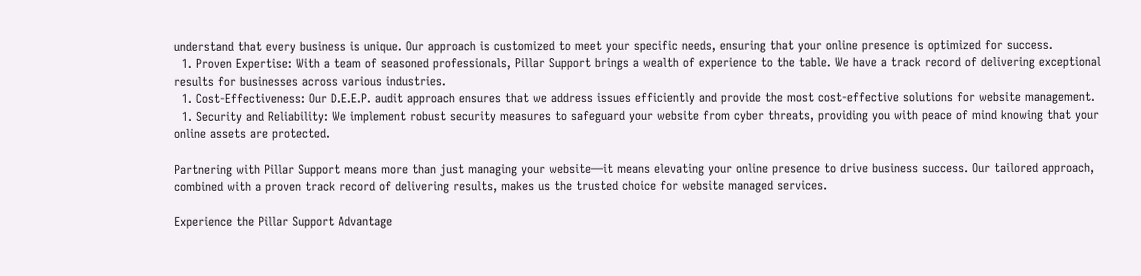understand that every business is unique. Our approach is customized to meet your specific needs, ensuring that your online presence is optimized for success.
  1. Proven Expertise: With a team of seasoned professionals, Pillar Support brings a wealth of experience to the table. We have a track record of delivering exceptional results for businesses across various industries.
  1. Cost-Effectiveness: Our D.E.E.P. audit approach ensures that we address issues efficiently and provide the most cost-effective solutions for website management.
  1. Security and Reliability: We implement robust security measures to safeguard your website from cyber threats, providing you with peace of mind knowing that your online assets are protected.

Partnering with Pillar Support means more than just managing your website—it means elevating your online presence to drive business success. Our tailored approach, combined with a proven track record of delivering results, makes us the trusted choice for website managed services.

Experience the Pillar Support Advantage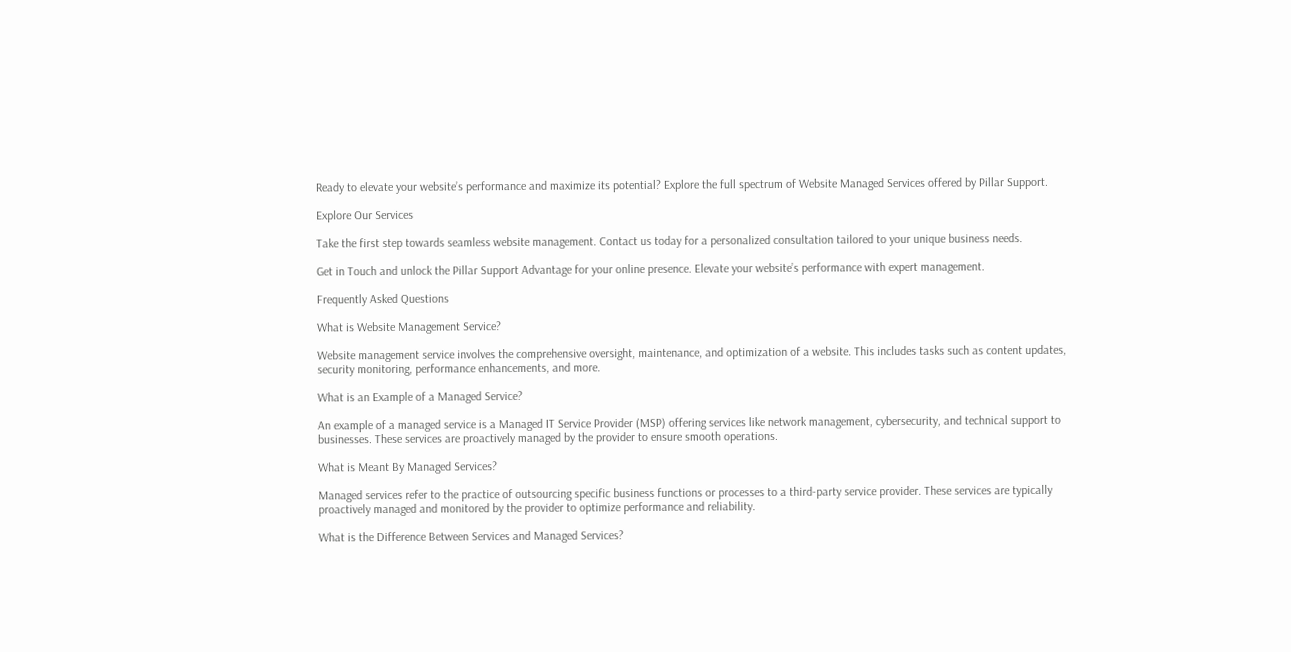Ready to elevate your website’s performance and maximize its potential? Explore the full spectrum of Website Managed Services offered by Pillar Support.

Explore Our Services

Take the first step towards seamless website management. Contact us today for a personalized consultation tailored to your unique business needs.

Get in Touch and unlock the Pillar Support Advantage for your online presence. Elevate your website’s performance with expert management.

Frequently Asked Questions

What is Website Management Service?

Website management service involves the comprehensive oversight, maintenance, and optimization of a website. This includes tasks such as content updates, security monitoring, performance enhancements, and more.

What is an Example of a Managed Service?

An example of a managed service is a Managed IT Service Provider (MSP) offering services like network management, cybersecurity, and technical support to businesses. These services are proactively managed by the provider to ensure smooth operations.

What is Meant By Managed Services?

Managed services refer to the practice of outsourcing specific business functions or processes to a third-party service provider. These services are typically proactively managed and monitored by the provider to optimize performance and reliability.

What is the Difference Between Services and Managed Services?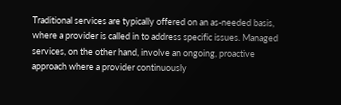Traditional services are typically offered on an as-needed basis, where a provider is called in to address specific issues. Managed services, on the other hand, involve an ongoing, proactive approach where a provider continuously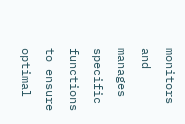monitors and manages specific functions to ensure optimal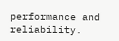performance and reliability.